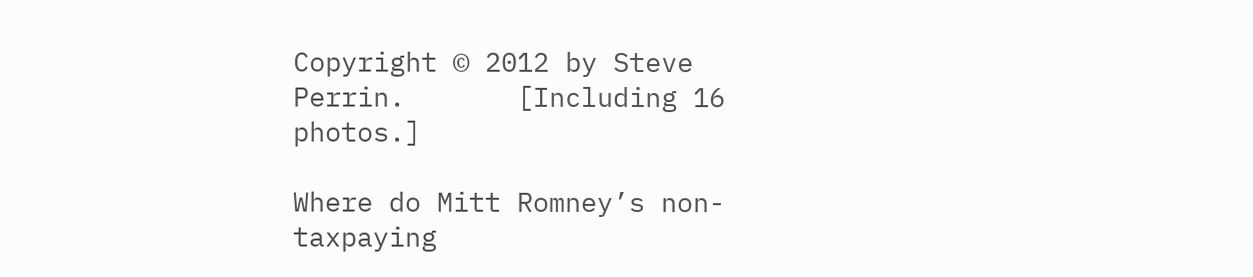Copyright © 2012 by Steve Perrin.       [Including 16 photos.]

Where do Mitt Romney’s non-taxpaying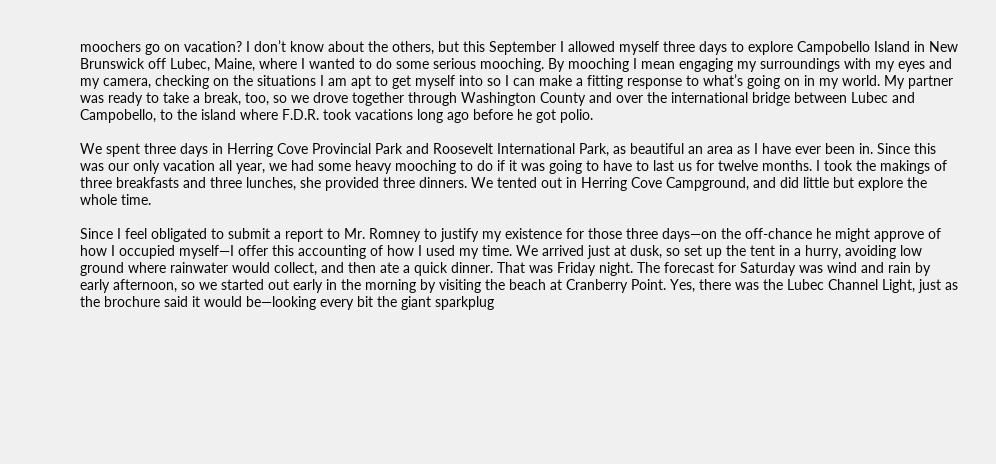moochers go on vacation? I don’t know about the others, but this September I allowed myself three days to explore Campobello Island in New Brunswick off Lubec, Maine, where I wanted to do some serious mooching. By mooching I mean engaging my surroundings with my eyes and my camera, checking on the situations I am apt to get myself into so I can make a fitting response to what’s going on in my world. My partner was ready to take a break, too, so we drove together through Washington County and over the international bridge between Lubec and Campobello, to the island where F.D.R. took vacations long ago before he got polio.

We spent three days in Herring Cove Provincial Park and Roosevelt International Park, as beautiful an area as I have ever been in. Since this was our only vacation all year, we had some heavy mooching to do if it was going to have to last us for twelve months. I took the makings of three breakfasts and three lunches, she provided three dinners. We tented out in Herring Cove Campground, and did little but explore the whole time.

Since I feel obligated to submit a report to Mr. Romney to justify my existence for those three days—on the off-chance he might approve of how I occupied myself—I offer this accounting of how I used my time. We arrived just at dusk, so set up the tent in a hurry, avoiding low ground where rainwater would collect, and then ate a quick dinner. That was Friday night. The forecast for Saturday was wind and rain by early afternoon, so we started out early in the morning by visiting the beach at Cranberry Point. Yes, there was the Lubec Channel Light, just as the brochure said it would be—looking every bit the giant sparkplug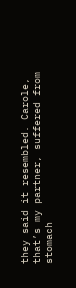they said it resembled. Carole, that’s my partner, suffered from stomach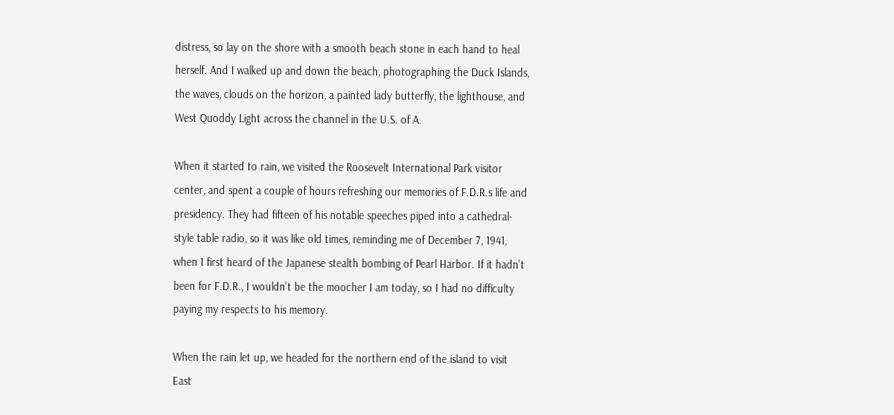distress, so lay on the shore with a smooth beach stone in each hand to heal herself. And I walked up and down the beach, photographing the Duck Islands, the waves, clouds on the horizon, a painted lady butterfly, the lighthouse, and West Quoddy Light across the channel in the U.S. of A.

When it started to rain, we visited the Roosevelt International Park visitor center, and spent a couple of hours refreshing our memories of F.D.R.s life and presidency. They had fifteen of his notable speeches piped into a cathedral-style table radio, so it was like old times, reminding me of December 7, 1941, when I first heard of the Japanese stealth bombing of Pearl Harbor. If it hadn’t been for F.D.R., I wouldn’t be the moocher I am today, so I had no difficulty paying my respects to his memory.

When the rain let up, we headed for the northern end of the island to visit East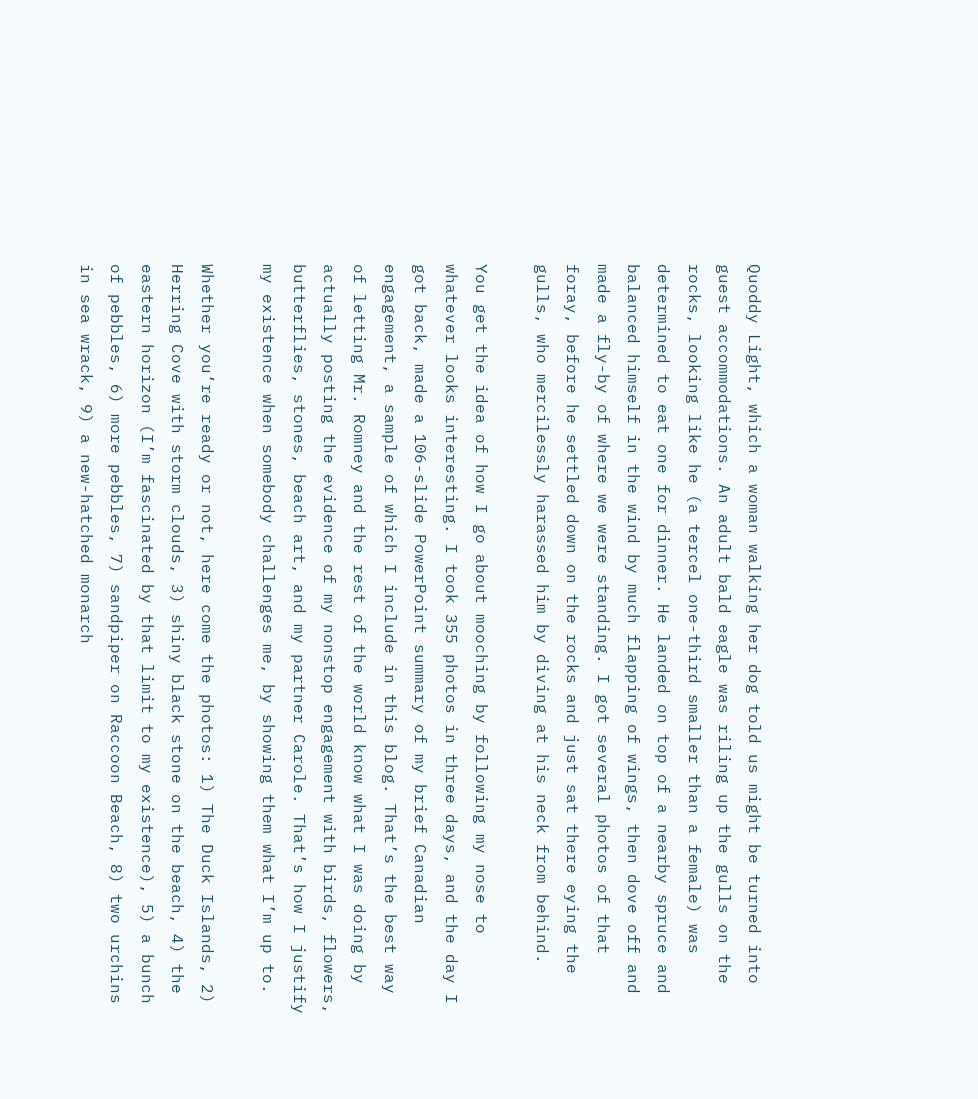Quoddy Light, which a woman walking her dog told us might be turned into guest accommodations. An adult bald eagle was riling up the gulls on the rocks, looking like he (a tercel one-third smaller than a female) was determined to eat one for dinner. He landed on top of a nearby spruce and balanced himself in the wind by much flapping of wings, then dove off and made a fly-by of where we were standing. I got several photos of that foray, before he settled down on the rocks and just sat there eying the gulls, who mercilessly harassed him by diving at his neck from behind.

You get the idea of how I go about mooching by following my nose to whatever looks interesting. I took 355 photos in three days, and the day I got back, made a 106-slide PowerPoint summary of my brief Canadian engagement, a sample of which I include in this blog. That’s the best way of letting Mr. Romney and the rest of the world know what I was doing by actually posting the evidence of my nonstop engagement with birds, flowers, butterflies, stones, beach art, and my partner Carole. That’s how I justify my existence when somebody challenges me, by showing them what I’m up to.

Whether you’re ready or not, here come the photos: 1) The Duck Islands, 2) Herring Cove with storm clouds, 3) shiny black stone on the beach, 4) the eastern horizon (I’m fascinated by that limit to my existence), 5) a bunch of pebbles, 6) more pebbles, 7) sandpiper on Raccoon Beach, 8) two urchins in sea wrack, 9) a new-hatched monarch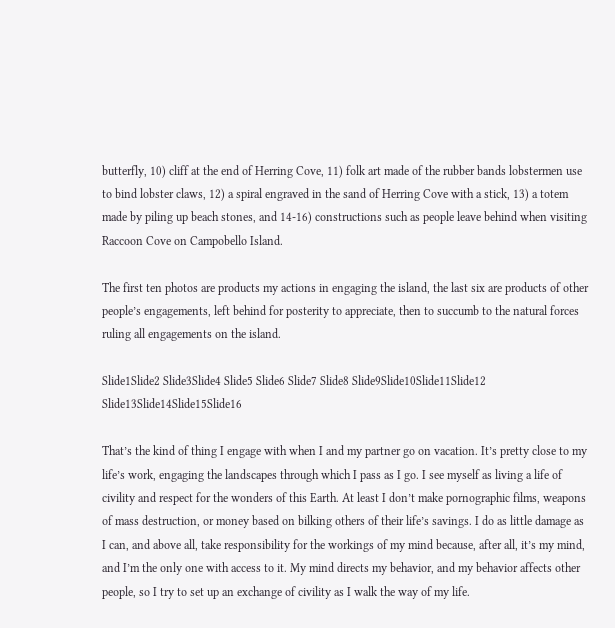butterfly, 10) cliff at the end of Herring Cove, 11) folk art made of the rubber bands lobstermen use to bind lobster claws, 12) a spiral engraved in the sand of Herring Cove with a stick, 13) a totem made by piling up beach stones, and 14-16) constructions such as people leave behind when visiting Raccoon Cove on Campobello Island.

The first ten photos are products my actions in engaging the island, the last six are products of other people’s engagements, left behind for posterity to appreciate, then to succumb to the natural forces ruling all engagements on the island.

Slide1Slide2 Slide3Slide4 Slide5 Slide6 Slide7 Slide8 Slide9Slide10Slide11Slide12 Slide13Slide14Slide15Slide16

That’s the kind of thing I engage with when I and my partner go on vacation. It’s pretty close to my life’s work, engaging the landscapes through which I pass as I go. I see myself as living a life of civility and respect for the wonders of this Earth. At least I don’t make pornographic films, weapons of mass destruction, or money based on bilking others of their life’s savings. I do as little damage as I can, and above all, take responsibility for the workings of my mind because, after all, it’s my mind, and I’m the only one with access to it. My mind directs my behavior, and my behavior affects other people, so I try to set up an exchange of civility as I walk the way of my life.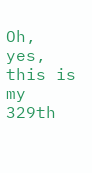Oh, yes, this is my 329th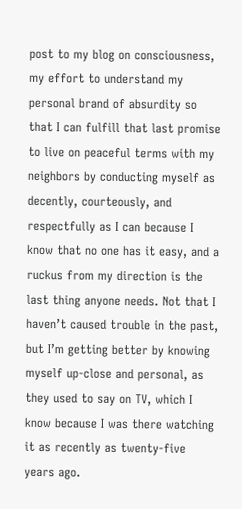post to my blog on consciousness, my effort to understand my personal brand of absurdity so that I can fulfill that last promise to live on peaceful terms with my neighbors by conducting myself as decently, courteously, and respectfully as I can because I know that no one has it easy, and a ruckus from my direction is the last thing anyone needs. Not that I haven’t caused trouble in the past, but I’m getting better by knowing myself up-close and personal, as they used to say on TV, which I know because I was there watching it as recently as twenty-five years ago.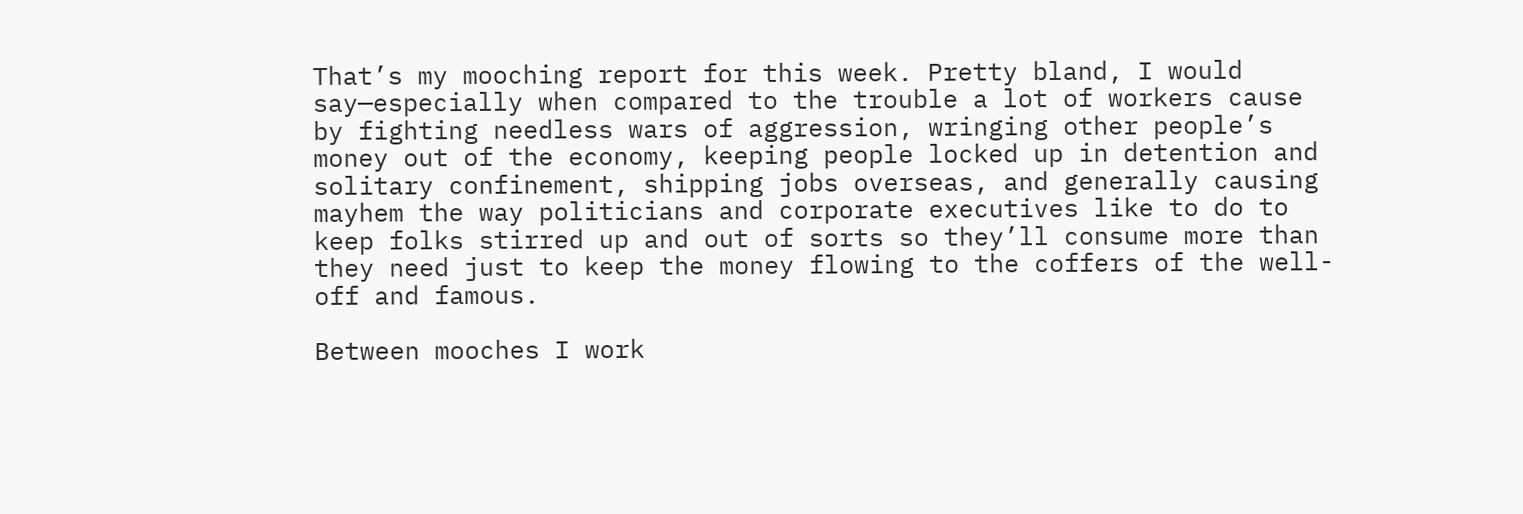That’s my mooching report for this week. Pretty bland, I would say—especially when compared to the trouble a lot of workers cause by fighting needless wars of aggression, wringing other people’s money out of the economy, keeping people locked up in detention and solitary confinement, shipping jobs overseas, and generally causing mayhem the way politicians and corporate executives like to do to keep folks stirred up and out of sorts so they’ll consume more than they need just to keep the money flowing to the coffers of the well-off and famous.

Between mooches I work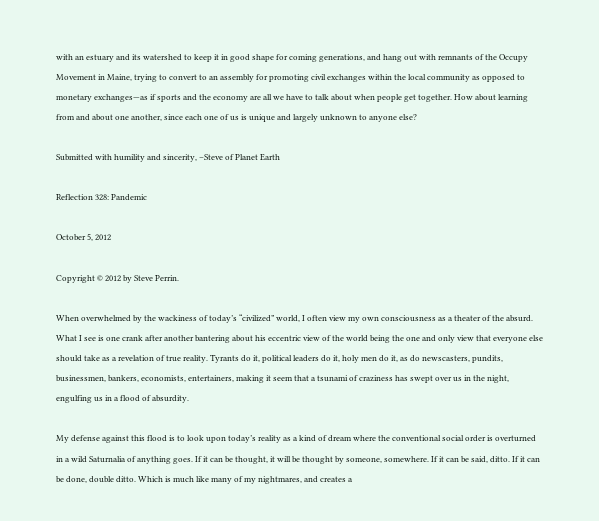with an estuary and its watershed to keep it in good shape for coming generations, and hang out with remnants of the Occupy Movement in Maine, trying to convert to an assembly for promoting civil exchanges within the local community as opposed to monetary exchanges—as if sports and the economy are all we have to talk about when people get together. How about learning from and about one another, since each one of us is unique and largely unknown to anyone else?

Submitted with humility and sincerity, –Steve of Planet Earth

Reflection 328: Pandemic

October 5, 2012

Copyright © 2012 by Steve Perrin.

When overwhelmed by the wackiness of today’s “civilized” world, I often view my own consciousness as a theater of the absurd. What I see is one crank after another bantering about his eccentric view of the world being the one and only view that everyone else should take as a revelation of true reality. Tyrants do it, political leaders do it, holy men do it, as do newscasters, pundits, businessmen, bankers, economists, entertainers, making it seem that a tsunami of craziness has swept over us in the night, engulfing us in a flood of absurdity.

My defense against this flood is to look upon today’s reality as a kind of dream where the conventional social order is overturned in a wild Saturnalia of anything goes. If it can be thought, it will be thought by someone, somewhere. If it can be said, ditto. If it can be done, double ditto. Which is much like many of my nightmares, and creates a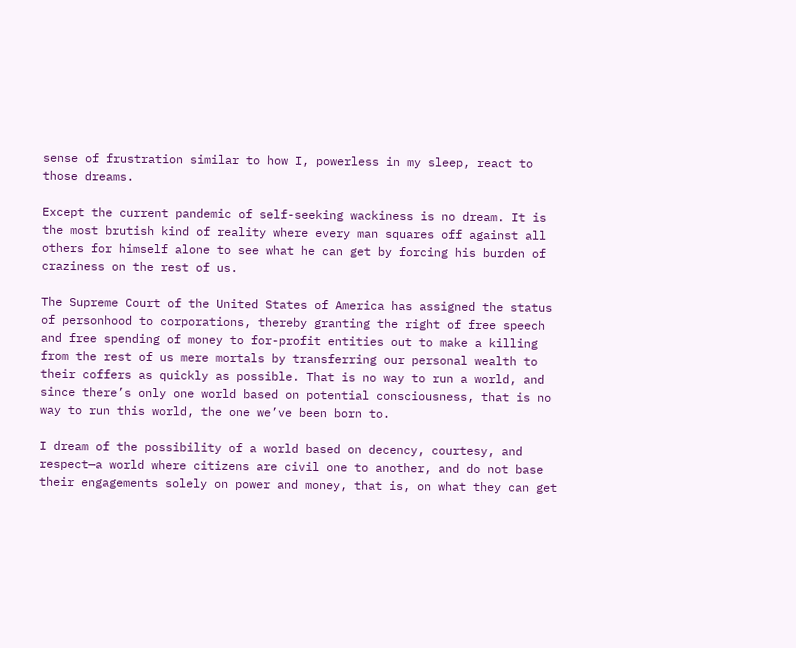sense of frustration similar to how I, powerless in my sleep, react to those dreams.

Except the current pandemic of self-seeking wackiness is no dream. It is the most brutish kind of reality where every man squares off against all others for himself alone to see what he can get by forcing his burden of craziness on the rest of us.

The Supreme Court of the United States of America has assigned the status of personhood to corporations, thereby granting the right of free speech and free spending of money to for-profit entities out to make a killing from the rest of us mere mortals by transferring our personal wealth to their coffers as quickly as possible. That is no way to run a world, and since there’s only one world based on potential consciousness, that is no way to run this world, the one we’ve been born to.

I dream of the possibility of a world based on decency, courtesy, and respect—a world where citizens are civil one to another, and do not base their engagements solely on power and money, that is, on what they can get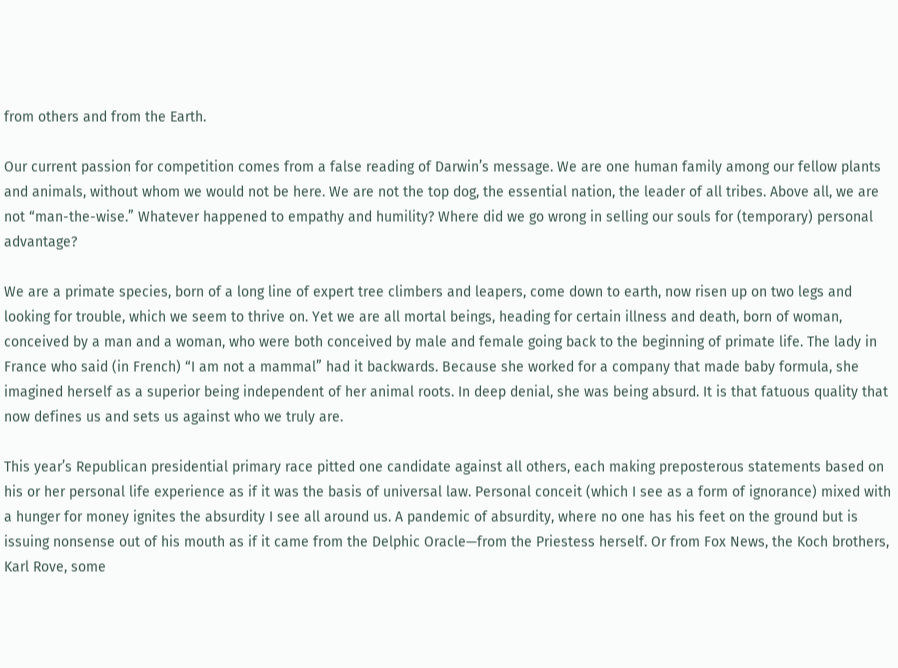from others and from the Earth.

Our current passion for competition comes from a false reading of Darwin’s message. We are one human family among our fellow plants and animals, without whom we would not be here. We are not the top dog, the essential nation, the leader of all tribes. Above all, we are not “man-the-wise.” Whatever happened to empathy and humility? Where did we go wrong in selling our souls for (temporary) personal advantage?

We are a primate species, born of a long line of expert tree climbers and leapers, come down to earth, now risen up on two legs and looking for trouble, which we seem to thrive on. Yet we are all mortal beings, heading for certain illness and death, born of woman, conceived by a man and a woman, who were both conceived by male and female going back to the beginning of primate life. The lady in France who said (in French) “I am not a mammal” had it backwards. Because she worked for a company that made baby formula, she imagined herself as a superior being independent of her animal roots. In deep denial, she was being absurd. It is that fatuous quality that now defines us and sets us against who we truly are.

This year’s Republican presidential primary race pitted one candidate against all others, each making preposterous statements based on his or her personal life experience as if it was the basis of universal law. Personal conceit (which I see as a form of ignorance) mixed with a hunger for money ignites the absurdity I see all around us. A pandemic of absurdity, where no one has his feet on the ground but is issuing nonsense out of his mouth as if it came from the Delphic Oracle—from the Priestess herself. Or from Fox News, the Koch brothers, Karl Rove, some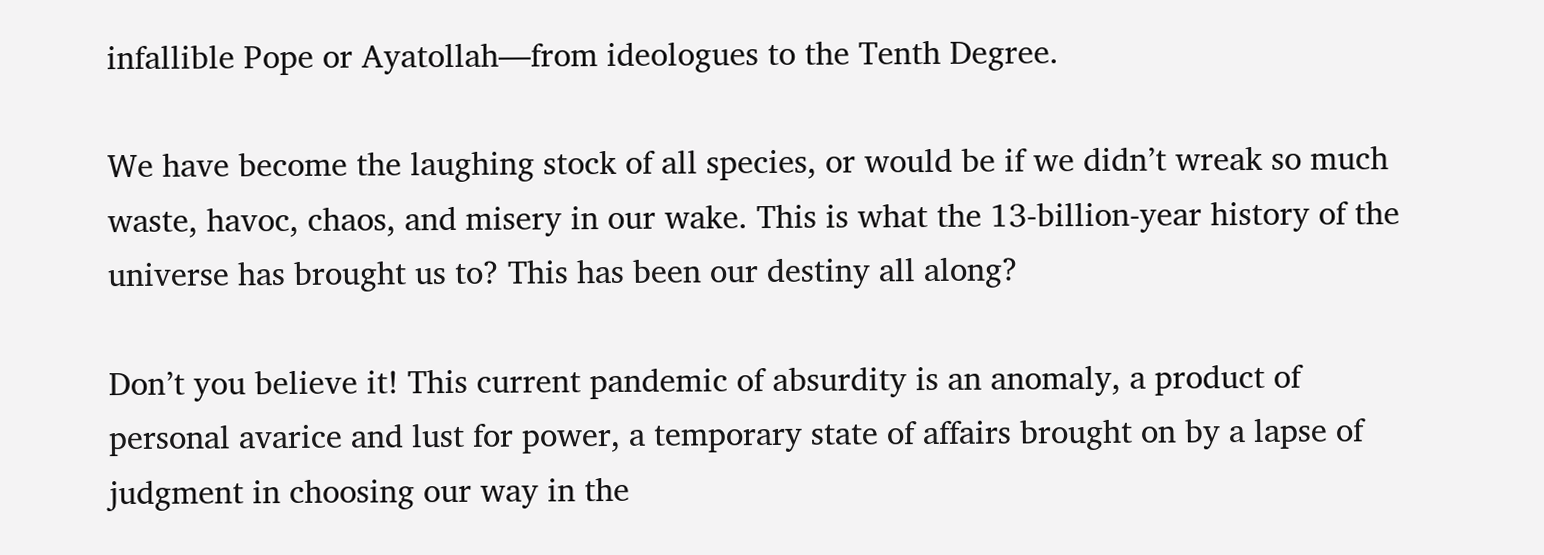infallible Pope or Ayatollah—from ideologues to the Tenth Degree.

We have become the laughing stock of all species, or would be if we didn’t wreak so much waste, havoc, chaos, and misery in our wake. This is what the 13-billion-year history of the universe has brought us to? This has been our destiny all along?

Don’t you believe it! This current pandemic of absurdity is an anomaly, a product of personal avarice and lust for power, a temporary state of affairs brought on by a lapse of judgment in choosing our way in the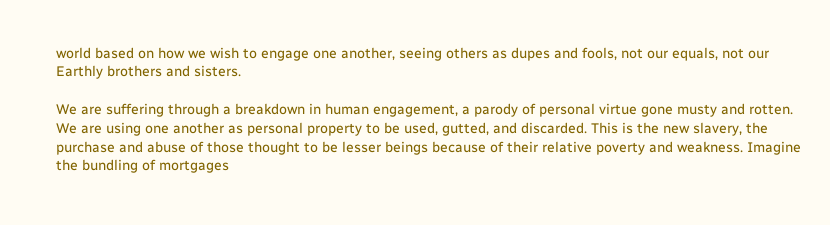world based on how we wish to engage one another, seeing others as dupes and fools, not our equals, not our Earthly brothers and sisters.

We are suffering through a breakdown in human engagement, a parody of personal virtue gone musty and rotten. We are using one another as personal property to be used, gutted, and discarded. This is the new slavery, the purchase and abuse of those thought to be lesser beings because of their relative poverty and weakness. Imagine the bundling of mortgages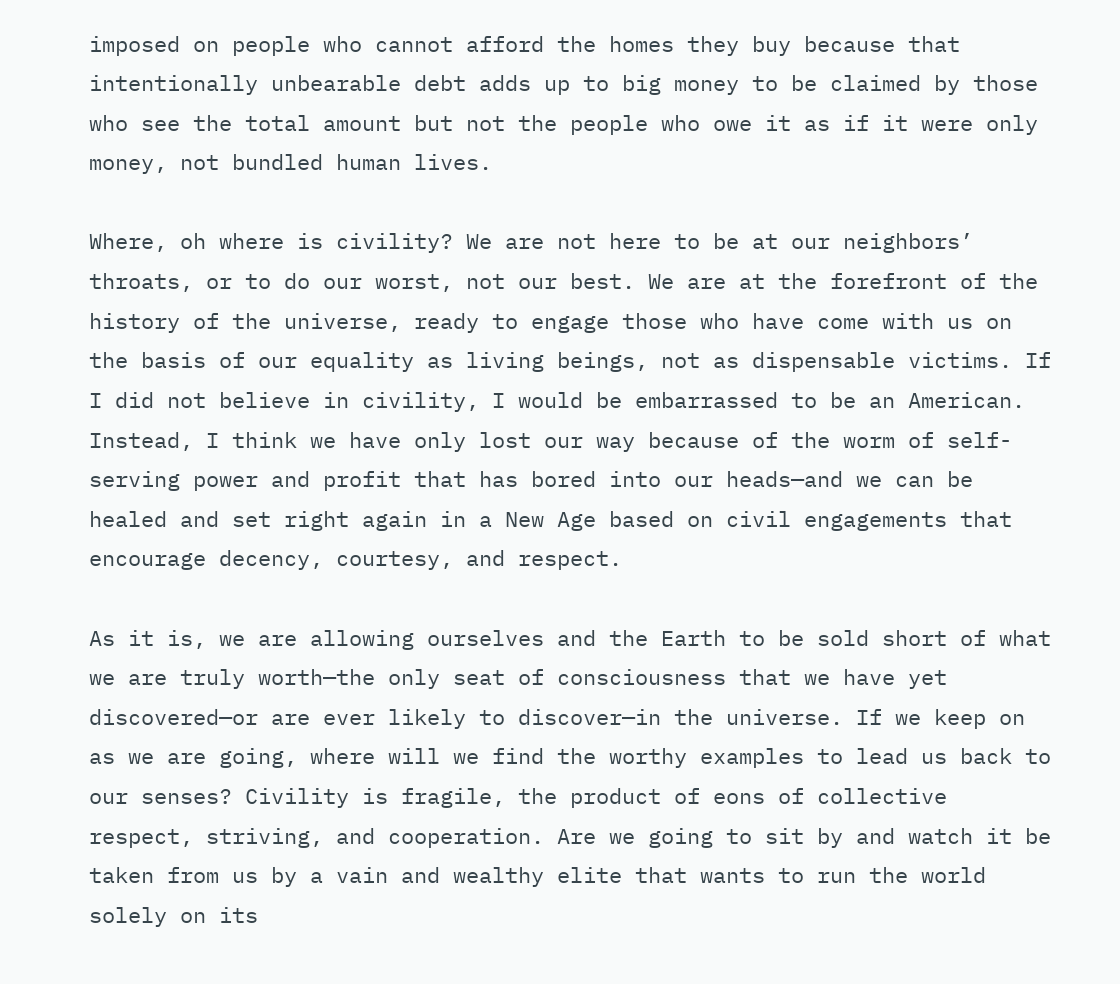imposed on people who cannot afford the homes they buy because that intentionally unbearable debt adds up to big money to be claimed by those who see the total amount but not the people who owe it as if it were only money, not bundled human lives.

Where, oh where is civility? We are not here to be at our neighbors’ throats, or to do our worst, not our best. We are at the forefront of the history of the universe, ready to engage those who have come with us on the basis of our equality as living beings, not as dispensable victims. If I did not believe in civility, I would be embarrassed to be an American. Instead, I think we have only lost our way because of the worm of self-serving power and profit that has bored into our heads—and we can be healed and set right again in a New Age based on civil engagements that encourage decency, courtesy, and respect.

As it is, we are allowing ourselves and the Earth to be sold short of what we are truly worth—the only seat of consciousness that we have yet discovered—or are ever likely to discover—in the universe. If we keep on as we are going, where will we find the worthy examples to lead us back to our senses? Civility is fragile, the product of eons of collective respect, striving, and cooperation. Are we going to sit by and watch it be taken from us by a vain and wealthy elite that wants to run the world solely on its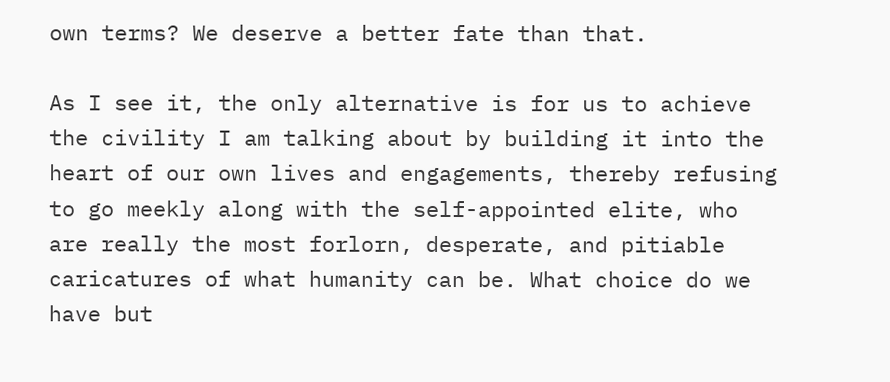own terms? We deserve a better fate than that.

As I see it, the only alternative is for us to achieve the civility I am talking about by building it into the heart of our own lives and engagements, thereby refusing to go meekly along with the self-appointed elite, who are really the most forlorn, desperate, and pitiable caricatures of what humanity can be. What choice do we have but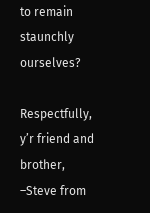to remain staunchly ourselves?

Respectfully, y’r friend and brother, –Steve from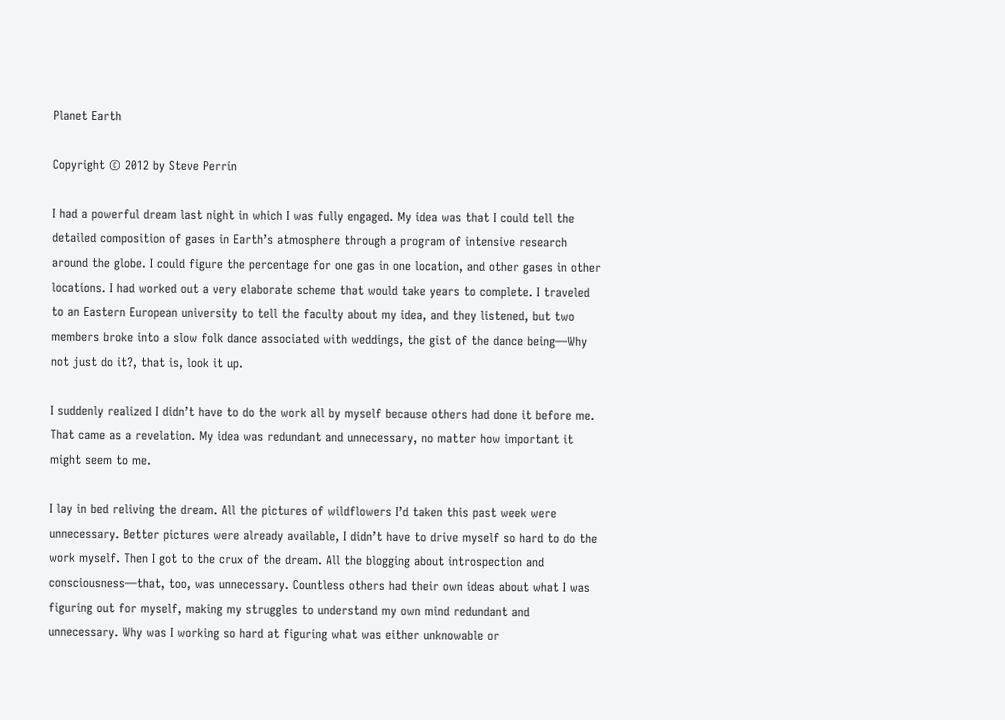Planet Earth

Copyright © 2012 by Steve Perrin

I had a powerful dream last night in which I was fully engaged. My idea was that I could tell the detailed composition of gases in Earth’s atmosphere through a program of intensive research around the globe. I could figure the percentage for one gas in one location, and other gases in other locations. I had worked out a very elaborate scheme that would take years to complete. I traveled to an Eastern European university to tell the faculty about my idea, and they listened, but two members broke into a slow folk dance associated with weddings, the gist of the dance being—Why not just do it?, that is, look it up.

I suddenly realized I didn’t have to do the work all by myself because others had done it before me. That came as a revelation. My idea was redundant and unnecessary, no matter how important it might seem to me.

I lay in bed reliving the dream. All the pictures of wildflowers I’d taken this past week were unnecessary. Better pictures were already available, I didn’t have to drive myself so hard to do the work myself. Then I got to the crux of the dream. All the blogging about introspection and consciousness—that, too, was unnecessary. Countless others had their own ideas about what I was figuring out for myself, making my struggles to understand my own mind redundant and unnecessary. Why was I working so hard at figuring what was either unknowable or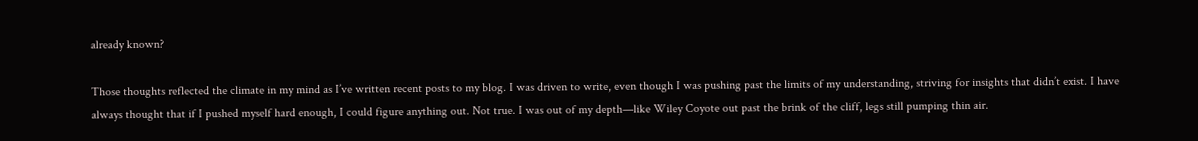already known?

Those thoughts reflected the climate in my mind as I’ve written recent posts to my blog. I was driven to write, even though I was pushing past the limits of my understanding, striving for insights that didn’t exist. I have always thought that if I pushed myself hard enough, I could figure anything out. Not true. I was out of my depth—like Wiley Coyote out past the brink of the cliff, legs still pumping thin air.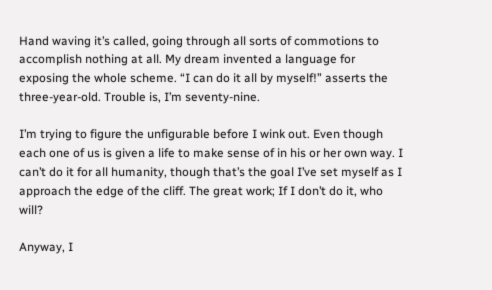Hand waving it’s called, going through all sorts of commotions to accomplish nothing at all. My dream invented a language for exposing the whole scheme. “I can do it all by myself!” asserts the three-year-old. Trouble is, I’m seventy-nine.

I’m trying to figure the unfigurable before I wink out. Even though each one of us is given a life to make sense of in his or her own way. I can’t do it for all humanity, though that’s the goal I’ve set myself as I approach the edge of the cliff. The great work; If I don’t do it, who will?

Anyway, I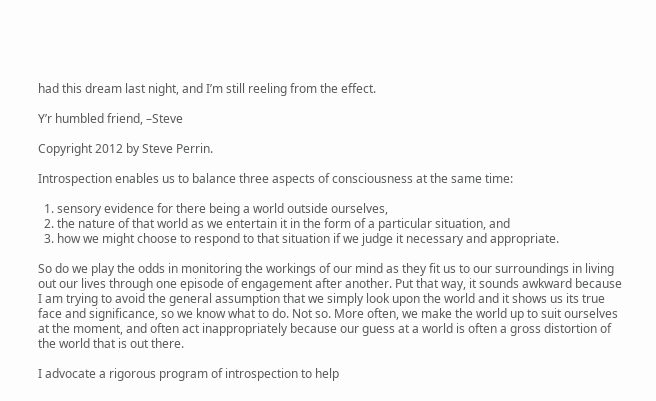had this dream last night, and I’m still reeling from the effect.

Y’r humbled friend, –Steve

Copyright 2012 by Steve Perrin.

Introspection enables us to balance three aspects of consciousness at the same time:

  1. sensory evidence for there being a world outside ourselves,
  2. the nature of that world as we entertain it in the form of a particular situation, and
  3. how we might choose to respond to that situation if we judge it necessary and appropriate.

So do we play the odds in monitoring the workings of our mind as they fit us to our surroundings in living out our lives through one episode of engagement after another. Put that way, it sounds awkward because I am trying to avoid the general assumption that we simply look upon the world and it shows us its true face and significance, so we know what to do. Not so. More often, we make the world up to suit ourselves at the moment, and often act inappropriately because our guess at a world is often a gross distortion of the world that is out there.

I advocate a rigorous program of introspection to help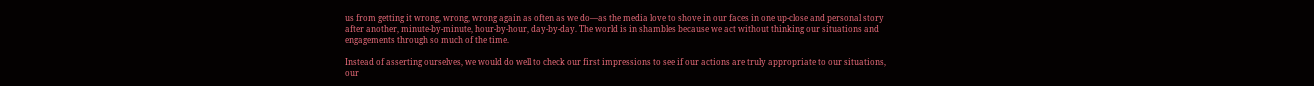us from getting it wrong, wrong, wrong again as often as we do—as the media love to shove in our faces in one up-close and personal story after another, minute-by-minute, hour-by-hour, day-by-day. The world is in shambles because we act without thinking our situations and engagements through so much of the time.

Instead of asserting ourselves, we would do well to check our first impressions to see if our actions are truly appropriate to our situations, our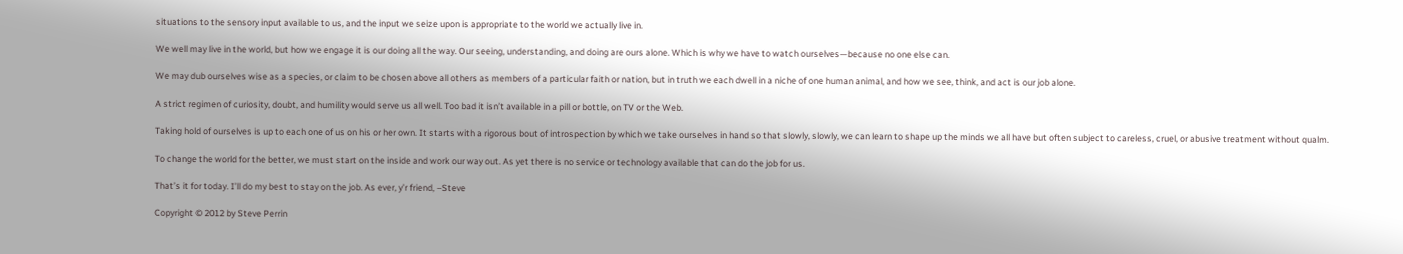situations to the sensory input available to us, and the input we seize upon is appropriate to the world we actually live in.

We well may live in the world, but how we engage it is our doing all the way. Our seeing, understanding, and doing are ours alone. Which is why we have to watch ourselves—because no one else can.

We may dub ourselves wise as a species, or claim to be chosen above all others as members of a particular faith or nation, but in truth we each dwell in a niche of one human animal, and how we see, think, and act is our job alone.

A strict regimen of curiosity, doubt, and humility would serve us all well. Too bad it isn’t available in a pill or bottle, on TV or the Web.

Taking hold of ourselves is up to each one of us on his or her own. It starts with a rigorous bout of introspection by which we take ourselves in hand so that slowly, slowly, we can learn to shape up the minds we all have but often subject to careless, cruel, or abusive treatment without qualm.

To change the world for the better, we must start on the inside and work our way out. As yet there is no service or technology available that can do the job for us.

That’s it for today. I’ll do my best to stay on the job. As ever, y’r friend, –Steve

Copyright © 2012 by Steve Perrin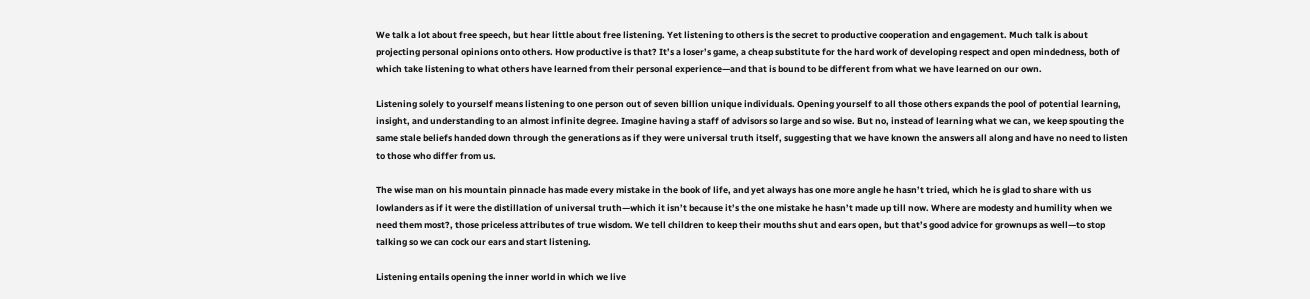We talk a lot about free speech, but hear little about free listening. Yet listening to others is the secret to productive cooperation and engagement. Much talk is about projecting personal opinions onto others. How productive is that? It’s a loser’s game, a cheap substitute for the hard work of developing respect and open mindedness, both of which take listening to what others have learned from their personal experience—and that is bound to be different from what we have learned on our own.

Listening solely to yourself means listening to one person out of seven billion unique individuals. Opening yourself to all those others expands the pool of potential learning, insight, and understanding to an almost infinite degree. Imagine having a staff of advisors so large and so wise. But no, instead of learning what we can, we keep spouting the same stale beliefs handed down through the generations as if they were universal truth itself, suggesting that we have known the answers all along and have no need to listen to those who differ from us.

The wise man on his mountain pinnacle has made every mistake in the book of life, and yet always has one more angle he hasn’t tried, which he is glad to share with us lowlanders as if it were the distillation of universal truth—which it isn’t because it’s the one mistake he hasn’t made up till now. Where are modesty and humility when we need them most?, those priceless attributes of true wisdom. We tell children to keep their mouths shut and ears open, but that’s good advice for grownups as well—to stop talking so we can cock our ears and start listening.

Listening entails opening the inner world in which we live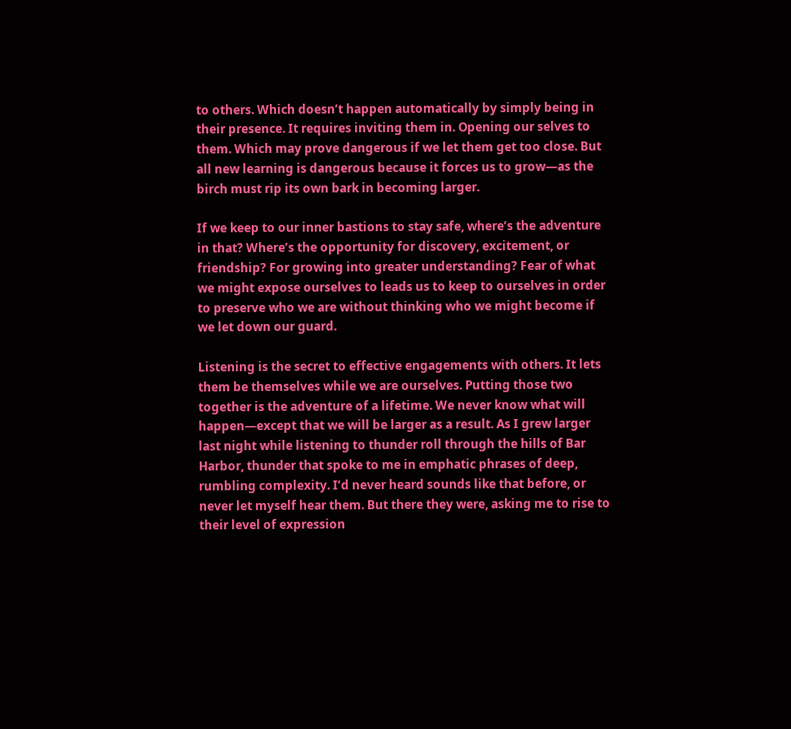to others. Which doesn’t happen automatically by simply being in their presence. It requires inviting them in. Opening our selves to them. Which may prove dangerous if we let them get too close. But all new learning is dangerous because it forces us to grow—as the birch must rip its own bark in becoming larger.

If we keep to our inner bastions to stay safe, where’s the adventure in that? Where’s the opportunity for discovery, excitement, or friendship? For growing into greater understanding? Fear of what we might expose ourselves to leads us to keep to ourselves in order to preserve who we are without thinking who we might become if we let down our guard.

Listening is the secret to effective engagements with others. It lets them be themselves while we are ourselves. Putting those two together is the adventure of a lifetime. We never know what will happen—except that we will be larger as a result. As I grew larger last night while listening to thunder roll through the hills of Bar Harbor, thunder that spoke to me in emphatic phrases of deep, rumbling complexity. I’d never heard sounds like that before, or never let myself hear them. But there they were, asking me to rise to their level of expression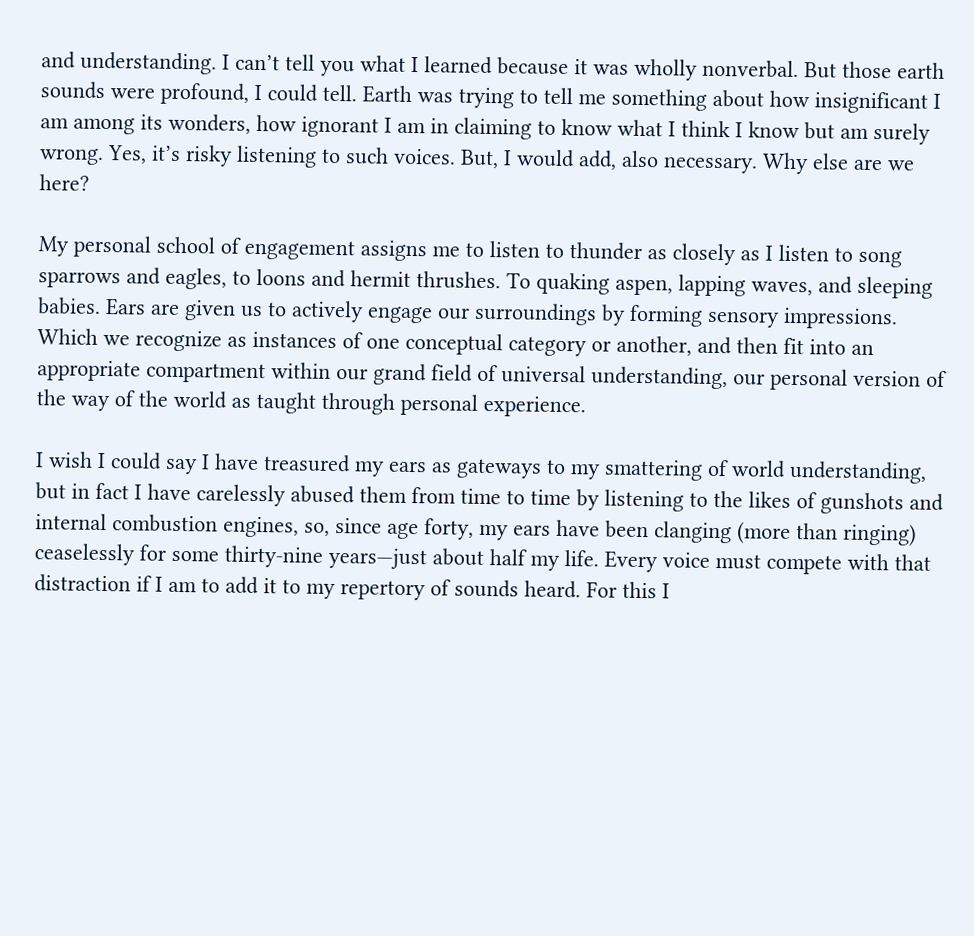and understanding. I can’t tell you what I learned because it was wholly nonverbal. But those earth sounds were profound, I could tell. Earth was trying to tell me something about how insignificant I am among its wonders, how ignorant I am in claiming to know what I think I know but am surely wrong. Yes, it’s risky listening to such voices. But, I would add, also necessary. Why else are we here?

My personal school of engagement assigns me to listen to thunder as closely as I listen to song sparrows and eagles, to loons and hermit thrushes. To quaking aspen, lapping waves, and sleeping babies. Ears are given us to actively engage our surroundings by forming sensory impressions. Which we recognize as instances of one conceptual category or another, and then fit into an appropriate compartment within our grand field of universal understanding, our personal version of the way of the world as taught through personal experience.

I wish I could say I have treasured my ears as gateways to my smattering of world understanding, but in fact I have carelessly abused them from time to time by listening to the likes of gunshots and internal combustion engines, so, since age forty, my ears have been clanging (more than ringing) ceaselessly for some thirty-nine years—just about half my life. Every voice must compete with that distraction if I am to add it to my repertory of sounds heard. For this I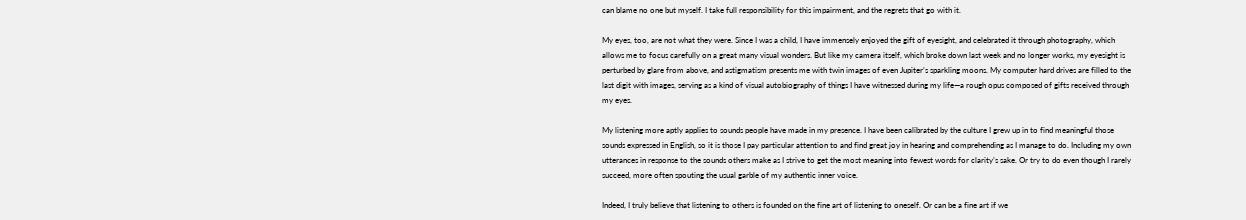can blame no one but myself. I take full responsibility for this impairment, and the regrets that go with it.

My eyes, too, are not what they were. Since I was a child, I have immensely enjoyed the gift of eyesight, and celebrated it through photography, which allows me to focus carefully on a great many visual wonders. But like my camera itself, which broke down last week and no longer works, my eyesight is perturbed by glare from above, and astigmatism presents me with twin images of even Jupiter’s sparkling moons. My computer hard drives are filled to the last digit with images, serving as a kind of visual autobiography of things I have witnessed during my life—a rough opus composed of gifts received through my eyes.

My listening more aptly applies to sounds people have made in my presence. I have been calibrated by the culture I grew up in to find meaningful those sounds expressed in English, so it is those I pay particular attention to and find great joy in hearing and comprehending as I manage to do. Including my own utterances in response to the sounds others make as I strive to get the most meaning into fewest words for clarity’s sake. Or try to do even though I rarely succeed, more often spouting the usual garble of my authentic inner voice.

Indeed, I truly believe that listening to others is founded on the fine art of listening to oneself. Or can be a fine art if we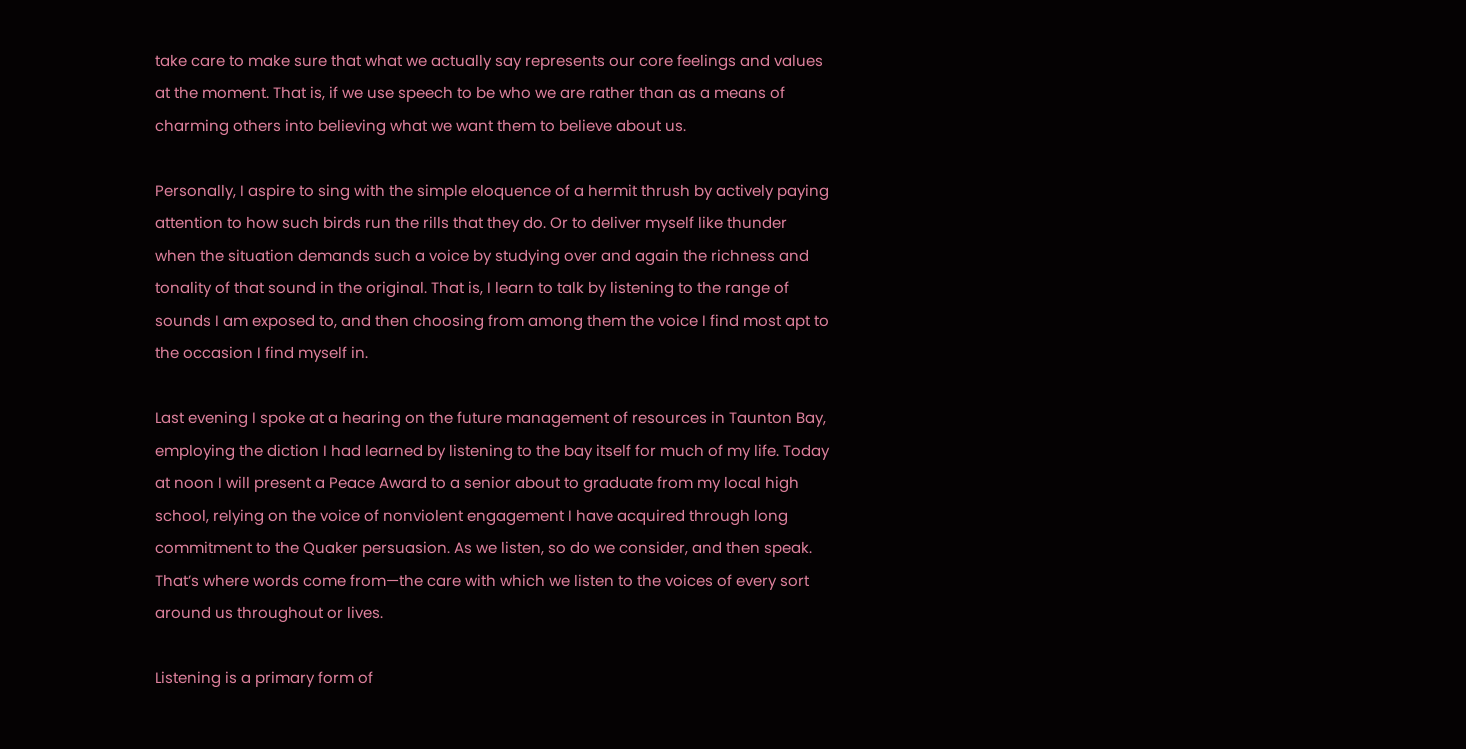take care to make sure that what we actually say represents our core feelings and values at the moment. That is, if we use speech to be who we are rather than as a means of charming others into believing what we want them to believe about us.

Personally, I aspire to sing with the simple eloquence of a hermit thrush by actively paying attention to how such birds run the rills that they do. Or to deliver myself like thunder when the situation demands such a voice by studying over and again the richness and tonality of that sound in the original. That is, I learn to talk by listening to the range of sounds I am exposed to, and then choosing from among them the voice I find most apt to the occasion I find myself in.

Last evening I spoke at a hearing on the future management of resources in Taunton Bay, employing the diction I had learned by listening to the bay itself for much of my life. Today at noon I will present a Peace Award to a senior about to graduate from my local high school, relying on the voice of nonviolent engagement I have acquired through long commitment to the Quaker persuasion. As we listen, so do we consider, and then speak. That’s where words come from—the care with which we listen to the voices of every sort around us throughout or lives.

Listening is a primary form of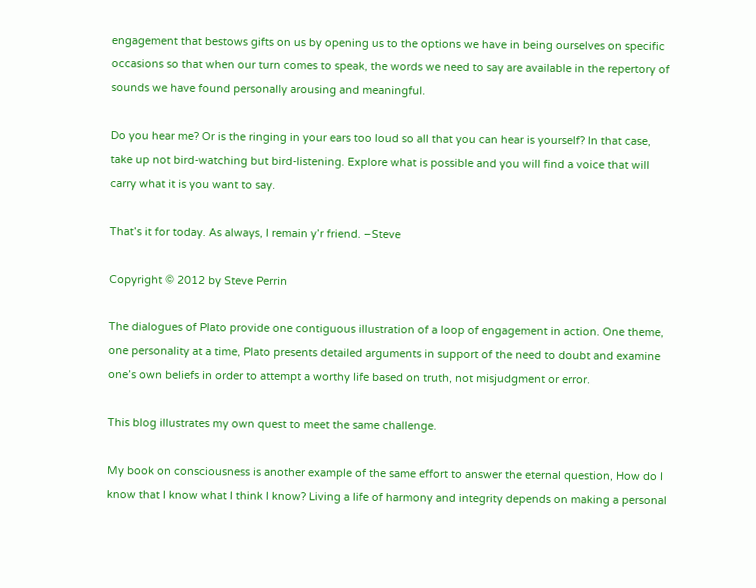engagement that bestows gifts on us by opening us to the options we have in being ourselves on specific occasions so that when our turn comes to speak, the words we need to say are available in the repertory of sounds we have found personally arousing and meaningful.

Do you hear me? Or is the ringing in your ears too loud so all that you can hear is yourself? In that case, take up not bird-watching but bird-listening. Explore what is possible and you will find a voice that will carry what it is you want to say.

That’s it for today. As always, I remain y’r friend. –Steve

Copyright © 2012 by Steve Perrin

The dialogues of Plato provide one contiguous illustration of a loop of engagement in action. One theme, one personality at a time, Plato presents detailed arguments in support of the need to doubt and examine one’s own beliefs in order to attempt a worthy life based on truth, not misjudgment or error.

This blog illustrates my own quest to meet the same challenge.

My book on consciousness is another example of the same effort to answer the eternal question, How do I know that I know what I think I know? Living a life of harmony and integrity depends on making a personal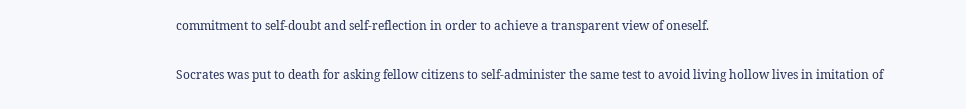commitment to self-doubt and self-reflection in order to achieve a transparent view of oneself.

Socrates was put to death for asking fellow citizens to self-administer the same test to avoid living hollow lives in imitation of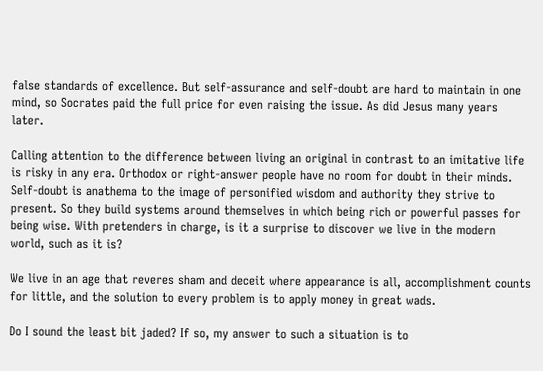false standards of excellence. But self-assurance and self-doubt are hard to maintain in one mind, so Socrates paid the full price for even raising the issue. As did Jesus many years later.

Calling attention to the difference between living an original in contrast to an imitative life is risky in any era. Orthodox or right-answer people have no room for doubt in their minds. Self-doubt is anathema to the image of personified wisdom and authority they strive to present. So they build systems around themselves in which being rich or powerful passes for being wise. With pretenders in charge, is it a surprise to discover we live in the modern world, such as it is?

We live in an age that reveres sham and deceit where appearance is all, accomplishment counts for little, and the solution to every problem is to apply money in great wads.

Do I sound the least bit jaded? If so, my answer to such a situation is to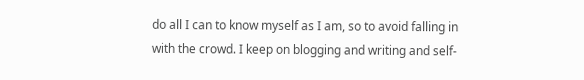do all I can to know myself as I am, so to avoid falling in with the crowd. I keep on blogging and writing and self-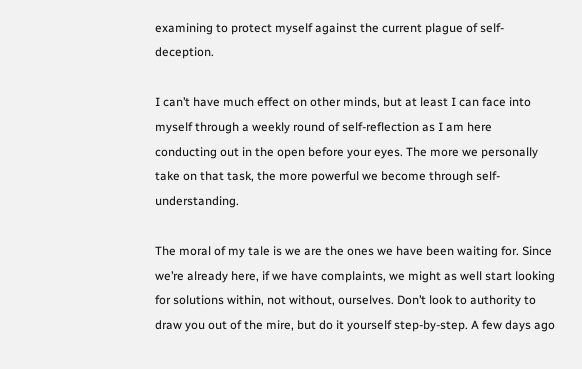examining to protect myself against the current plague of self-deception.

I can’t have much effect on other minds, but at least I can face into myself through a weekly round of self-reflection as I am here conducting out in the open before your eyes. The more we personally take on that task, the more powerful we become through self-understanding.

The moral of my tale is we are the ones we have been waiting for. Since we’re already here, if we have complaints, we might as well start looking for solutions within, not without, ourselves. Don’t look to authority to draw you out of the mire, but do it yourself step-by-step. A few days ago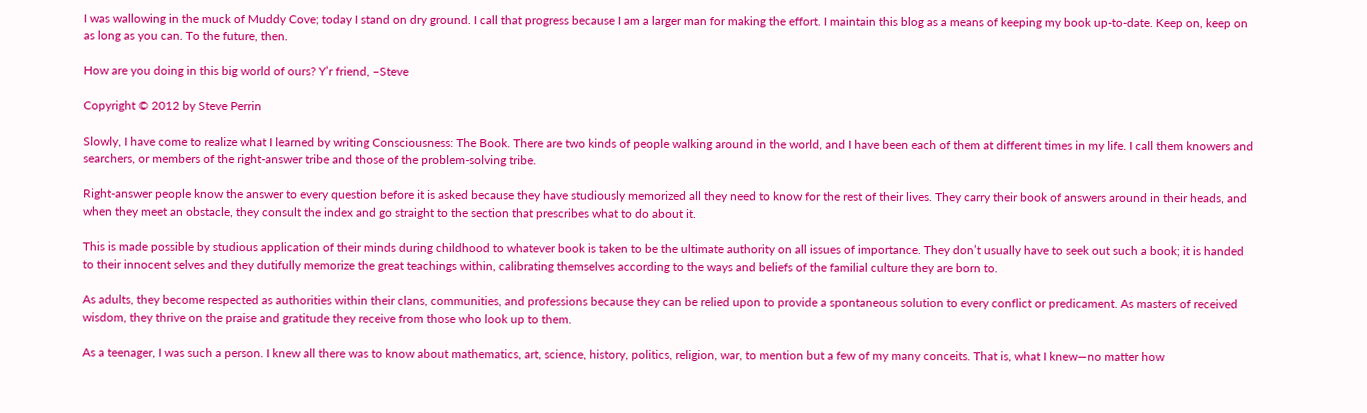I was wallowing in the muck of Muddy Cove; today I stand on dry ground. I call that progress because I am a larger man for making the effort. I maintain this blog as a means of keeping my book up-to-date. Keep on, keep on as long as you can. To the future, then.

How are you doing in this big world of ours? Y’r friend, –Steve

Copyright © 2012 by Steve Perrin

Slowly, I have come to realize what I learned by writing Consciousness: The Book. There are two kinds of people walking around in the world, and I have been each of them at different times in my life. I call them knowers and searchers, or members of the right-answer tribe and those of the problem-solving tribe.

Right-answer people know the answer to every question before it is asked because they have studiously memorized all they need to know for the rest of their lives. They carry their book of answers around in their heads, and when they meet an obstacle, they consult the index and go straight to the section that prescribes what to do about it.

This is made possible by studious application of their minds during childhood to whatever book is taken to be the ultimate authority on all issues of importance. They don’t usually have to seek out such a book; it is handed to their innocent selves and they dutifully memorize the great teachings within, calibrating themselves according to the ways and beliefs of the familial culture they are born to.

As adults, they become respected as authorities within their clans, communities, and professions because they can be relied upon to provide a spontaneous solution to every conflict or predicament. As masters of received wisdom, they thrive on the praise and gratitude they receive from those who look up to them.

As a teenager, I was such a person. I knew all there was to know about mathematics, art, science, history, politics, religion, war, to mention but a few of my many conceits. That is, what I knew—no matter how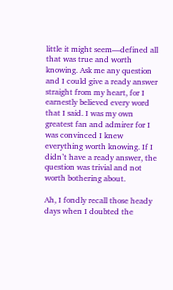little it might seem—defined all that was true and worth knowing. Ask me any question and I could give a ready answer straight from my heart, for I earnestly believed every word that I said. I was my own greatest fan and admirer for I was convinced I knew everything worth knowing. If I didn’t have a ready answer, the question was trivial and not worth bothering about.

Ah, I fondly recall those heady days when I doubted the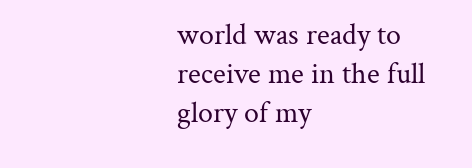world was ready to receive me in the full glory of my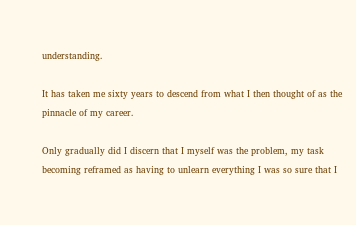understanding.

It has taken me sixty years to descend from what I then thought of as the pinnacle of my career.

Only gradually did I discern that I myself was the problem, my task becoming reframed as having to unlearn everything I was so sure that I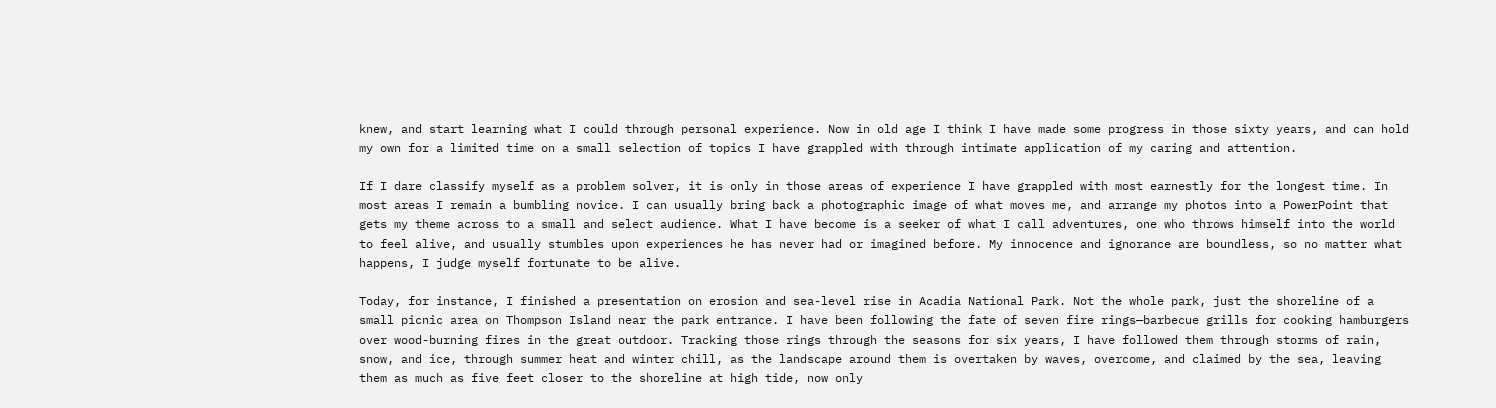knew, and start learning what I could through personal experience. Now in old age I think I have made some progress in those sixty years, and can hold my own for a limited time on a small selection of topics I have grappled with through intimate application of my caring and attention.

If I dare classify myself as a problem solver, it is only in those areas of experience I have grappled with most earnestly for the longest time. In most areas I remain a bumbling novice. I can usually bring back a photographic image of what moves me, and arrange my photos into a PowerPoint that gets my theme across to a small and select audience. What I have become is a seeker of what I call adventures, one who throws himself into the world to feel alive, and usually stumbles upon experiences he has never had or imagined before. My innocence and ignorance are boundless, so no matter what happens, I judge myself fortunate to be alive.

Today, for instance, I finished a presentation on erosion and sea-level rise in Acadia National Park. Not the whole park, just the shoreline of a small picnic area on Thompson Island near the park entrance. I have been following the fate of seven fire rings—barbecue grills for cooking hamburgers over wood-burning fires in the great outdoor. Tracking those rings through the seasons for six years, I have followed them through storms of rain, snow, and ice, through summer heat and winter chill, as the landscape around them is overtaken by waves, overcome, and claimed by the sea, leaving them as much as five feet closer to the shoreline at high tide, now only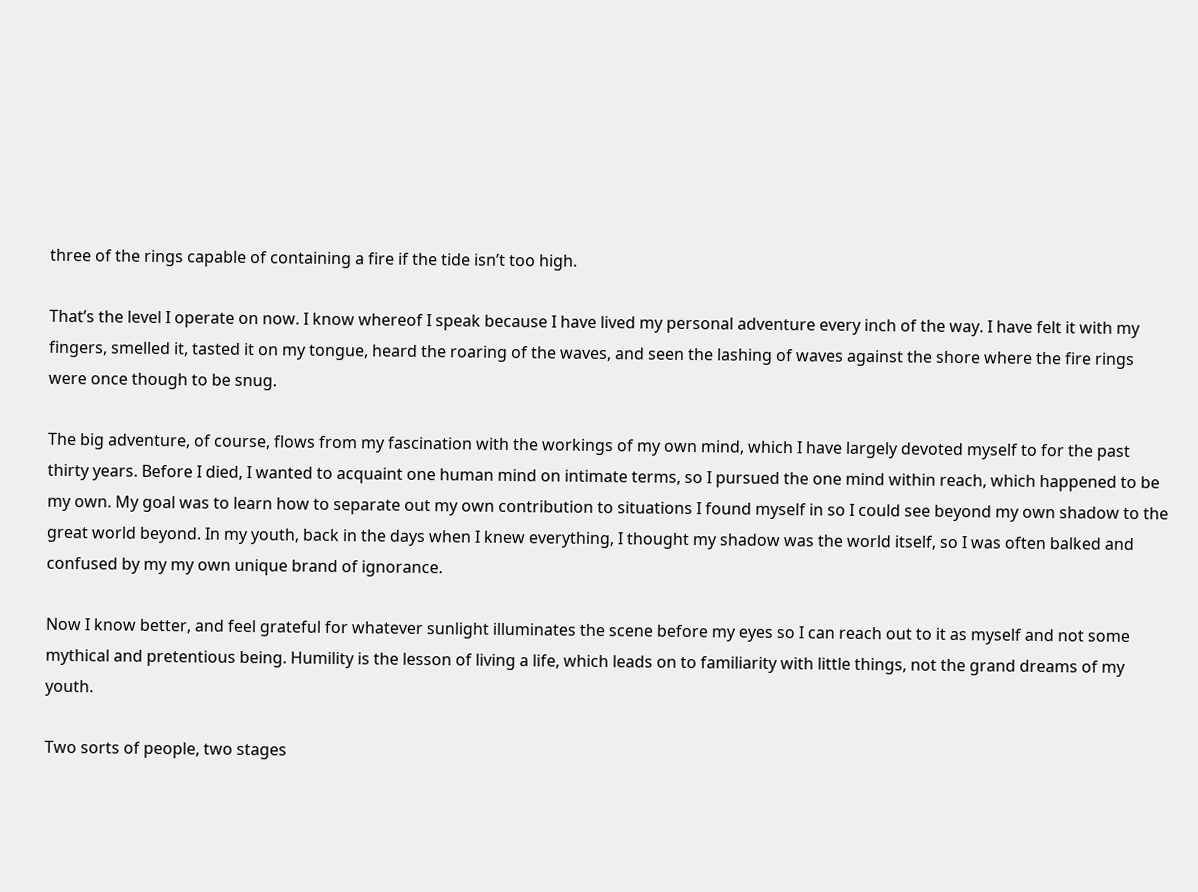three of the rings capable of containing a fire if the tide isn’t too high.

That’s the level I operate on now. I know whereof I speak because I have lived my personal adventure every inch of the way. I have felt it with my fingers, smelled it, tasted it on my tongue, heard the roaring of the waves, and seen the lashing of waves against the shore where the fire rings were once though to be snug.

The big adventure, of course, flows from my fascination with the workings of my own mind, which I have largely devoted myself to for the past thirty years. Before I died, I wanted to acquaint one human mind on intimate terms, so I pursued the one mind within reach, which happened to be my own. My goal was to learn how to separate out my own contribution to situations I found myself in so I could see beyond my own shadow to the great world beyond. In my youth, back in the days when I knew everything, I thought my shadow was the world itself, so I was often balked and confused by my my own unique brand of ignorance.

Now I know better, and feel grateful for whatever sunlight illuminates the scene before my eyes so I can reach out to it as myself and not some mythical and pretentious being. Humility is the lesson of living a life, which leads on to familiarity with little things, not the grand dreams of my youth.

Two sorts of people, two stages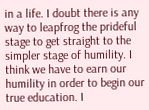in a life. I doubt there is any way to leapfrog the prideful stage to get straight to the simpler stage of humility. I think we have to earn our humility in order to begin our true education. I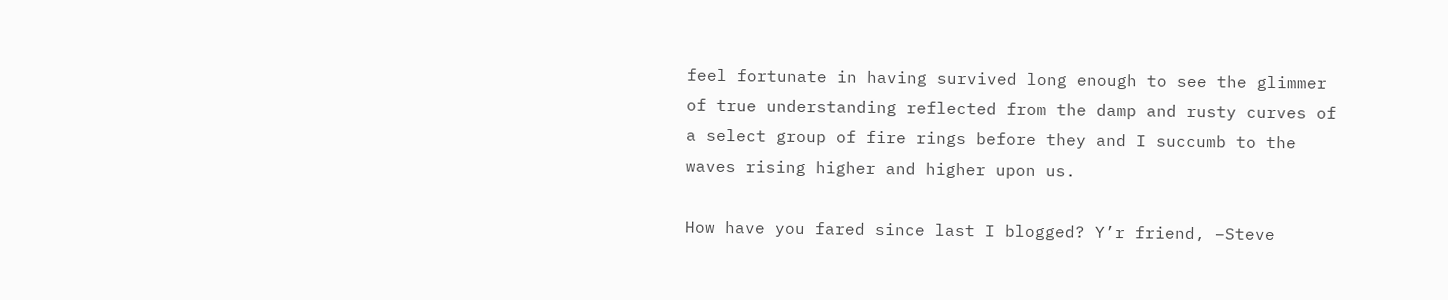feel fortunate in having survived long enough to see the glimmer of true understanding reflected from the damp and rusty curves of a select group of fire rings before they and I succumb to the waves rising higher and higher upon us.

How have you fared since last I blogged? Y’r friend, –Steve